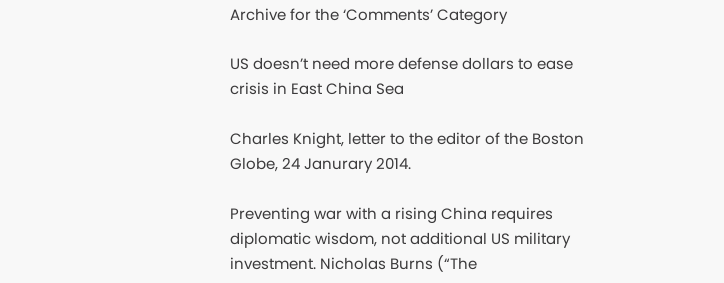Archive for the ‘Comments’ Category

US doesn’t need more defense dollars to ease crisis in East China Sea

Charles Knight, letter to the editor of the Boston Globe, 24 Janurary 2014.

Preventing war with a rising China requires diplomatic wisdom, not additional US military investment. Nicholas Burns (“The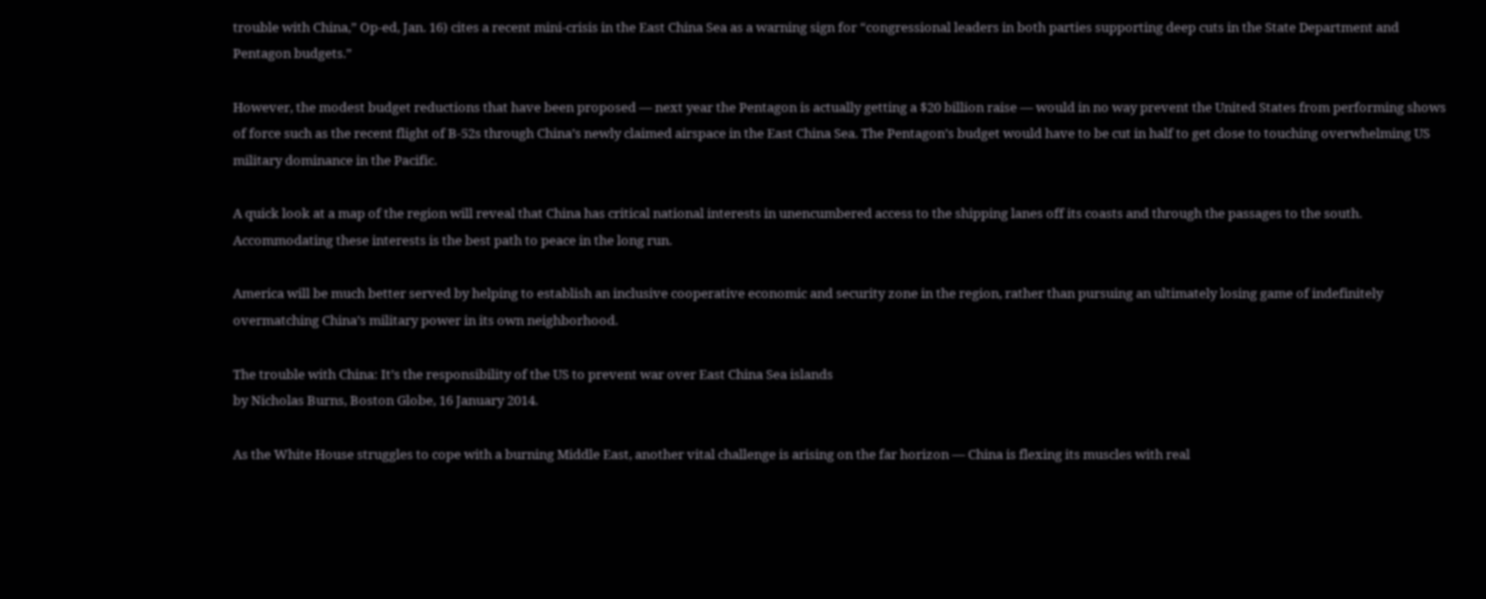trouble with China,” Op-ed, Jan. 16) cites a recent mini-crisis in the East China Sea as a warning sign for “congressional leaders in both parties supporting deep cuts in the State Department and Pentagon budgets.”

However, the modest budget reductions that have been proposed — next year the Pentagon is actually getting a $20 billion raise — would in no way prevent the United States from performing shows of force such as the recent flight of B-52s through China’s newly claimed airspace in the East China Sea. The Pentagon’s budget would have to be cut in half to get close to touching overwhelming US military dominance in the Pacific.

A quick look at a map of the region will reveal that China has critical national interests in unencumbered access to the shipping lanes off its coasts and through the passages to the south. Accommodating these interests is the best path to peace in the long run.

America will be much better served by helping to establish an inclusive cooperative economic and security zone in the region, rather than pursuing an ultimately losing game of indefinitely overmatching China’s military power in its own neighborhood.

The trouble with China: It’s the responsibility of the US to prevent war over East China Sea islands
by Nicholas Burns, Boston Globe, 16 January 2014.

As the White House struggles to cope with a burning Middle East, another vital challenge is arising on the far horizon — China is flexing its muscles with real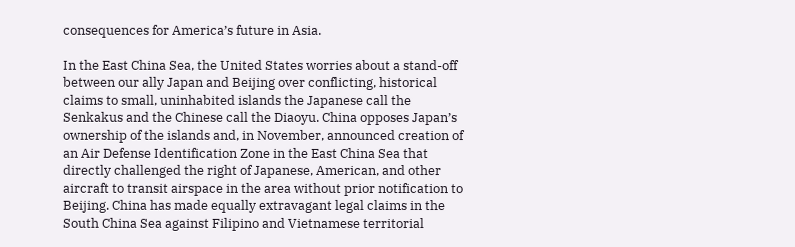consequences for America’s future in Asia.

In the East China Sea, the United States worries about a stand-off between our ally Japan and Beijing over conflicting, historical claims to small, uninhabited islands the Japanese call the Senkakus and the Chinese call the Diaoyu. China opposes Japan’s ownership of the islands and, in November, announced creation of an Air Defense Identification Zone in the East China Sea that directly challenged the right of Japanese, American, and other aircraft to transit airspace in the area without prior notification to Beijing. China has made equally extravagant legal claims in the South China Sea against Filipino and Vietnamese territorial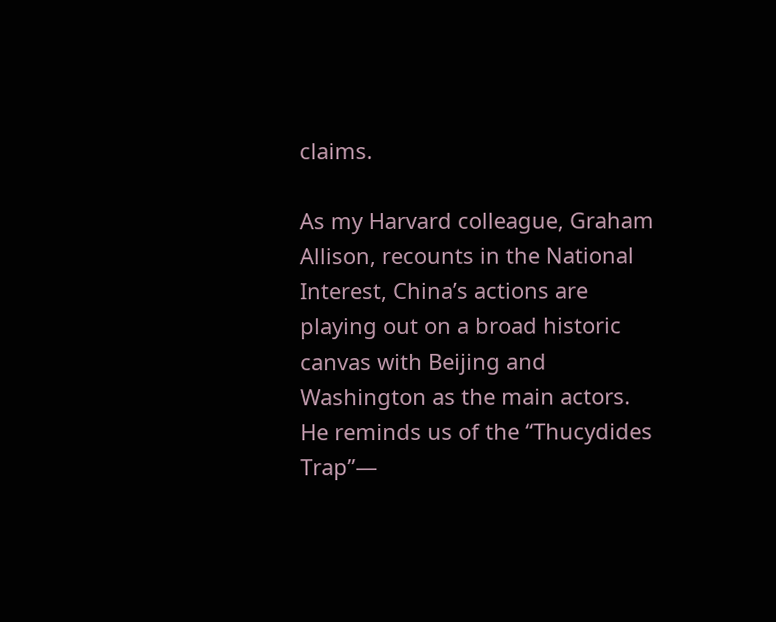claims.

As my Harvard colleague, Graham Allison, recounts in the National Interest, China’s actions are playing out on a broad historic canvas with Beijing and Washington as the main actors. He reminds us of the “Thucydides Trap”—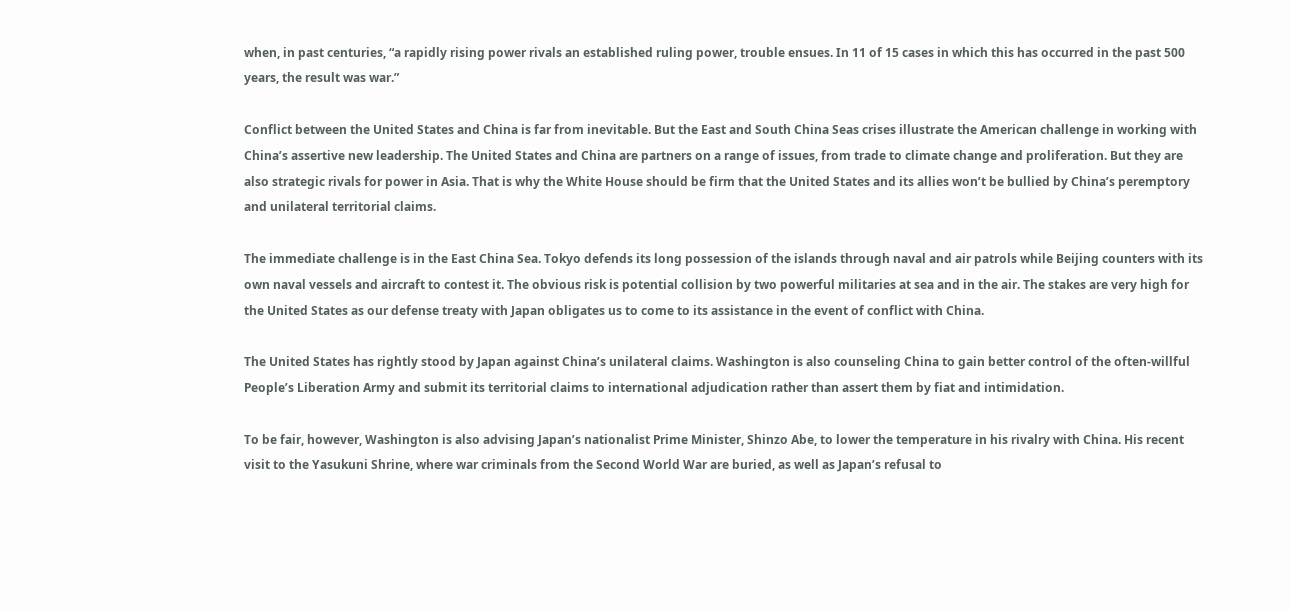when, in past centuries, “a rapidly rising power rivals an established ruling power, trouble ensues. In 11 of 15 cases in which this has occurred in the past 500 years, the result was war.”

Conflict between the United States and China is far from inevitable. But the East and South China Seas crises illustrate the American challenge in working with China’s assertive new leadership. The United States and China are partners on a range of issues, from trade to climate change and proliferation. But they are also strategic rivals for power in Asia. That is why the White House should be firm that the United States and its allies won’t be bullied by China’s peremptory and unilateral territorial claims.

The immediate challenge is in the East China Sea. Tokyo defends its long possession of the islands through naval and air patrols while Beijing counters with its own naval vessels and aircraft to contest it. The obvious risk is potential collision by two powerful militaries at sea and in the air. The stakes are very high for the United States as our defense treaty with Japan obligates us to come to its assistance in the event of conflict with China.

The United States has rightly stood by Japan against China’s unilateral claims. Washington is also counseling China to gain better control of the often-willful People’s Liberation Army and submit its territorial claims to international adjudication rather than assert them by fiat and intimidation.

To be fair, however, Washington is also advising Japan’s nationalist Prime Minister, Shinzo Abe, to lower the temperature in his rivalry with China. His recent visit to the Yasukuni Shrine, where war criminals from the Second World War are buried, as well as Japan’s refusal to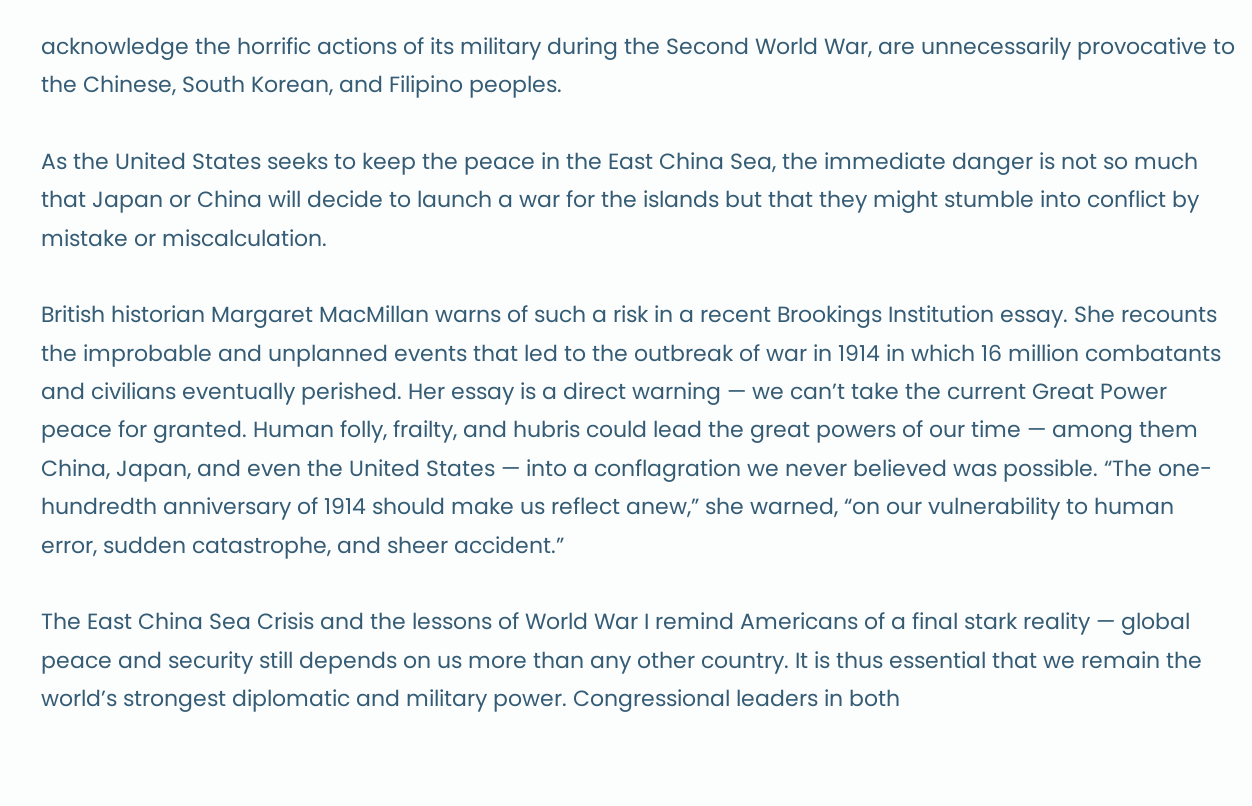acknowledge the horrific actions of its military during the Second World War, are unnecessarily provocative to the Chinese, South Korean, and Filipino peoples.

As the United States seeks to keep the peace in the East China Sea, the immediate danger is not so much that Japan or China will decide to launch a war for the islands but that they might stumble into conflict by mistake or miscalculation.

British historian Margaret MacMillan warns of such a risk in a recent Brookings Institution essay. She recounts the improbable and unplanned events that led to the outbreak of war in 1914 in which 16 million combatants and civilians eventually perished. Her essay is a direct warning — we can’t take the current Great Power peace for granted. Human folly, frailty, and hubris could lead the great powers of our time — among them China, Japan, and even the United States — into a conflagration we never believed was possible. “The one-hundredth anniversary of 1914 should make us reflect anew,” she warned, “on our vulnerability to human error, sudden catastrophe, and sheer accident.”

The East China Sea Crisis and the lessons of World War I remind Americans of a final stark reality — global peace and security still depends on us more than any other country. It is thus essential that we remain the world’s strongest diplomatic and military power. Congressional leaders in both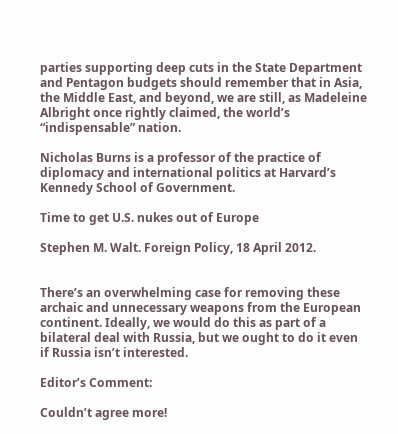parties supporting deep cuts in the State Department and Pentagon budgets should remember that in Asia, the Middle East, and beyond, we are still, as Madeleine Albright once rightly claimed, the world’s “indispensable” nation.

Nicholas Burns is a professor of the practice of diplomacy and international politics at Harvard’s Kennedy School of Government.

Time to get U.S. nukes out of Europe

Stephen M. Walt. Foreign Policy, 18 April 2012.


There’s an overwhelming case for removing these archaic and unnecessary weapons from the European continent. Ideally, we would do this as part of a bilateral deal with Russia, but we ought to do it even if Russia isn’t interested.

Editor’s Comment:

Couldn’t agree more!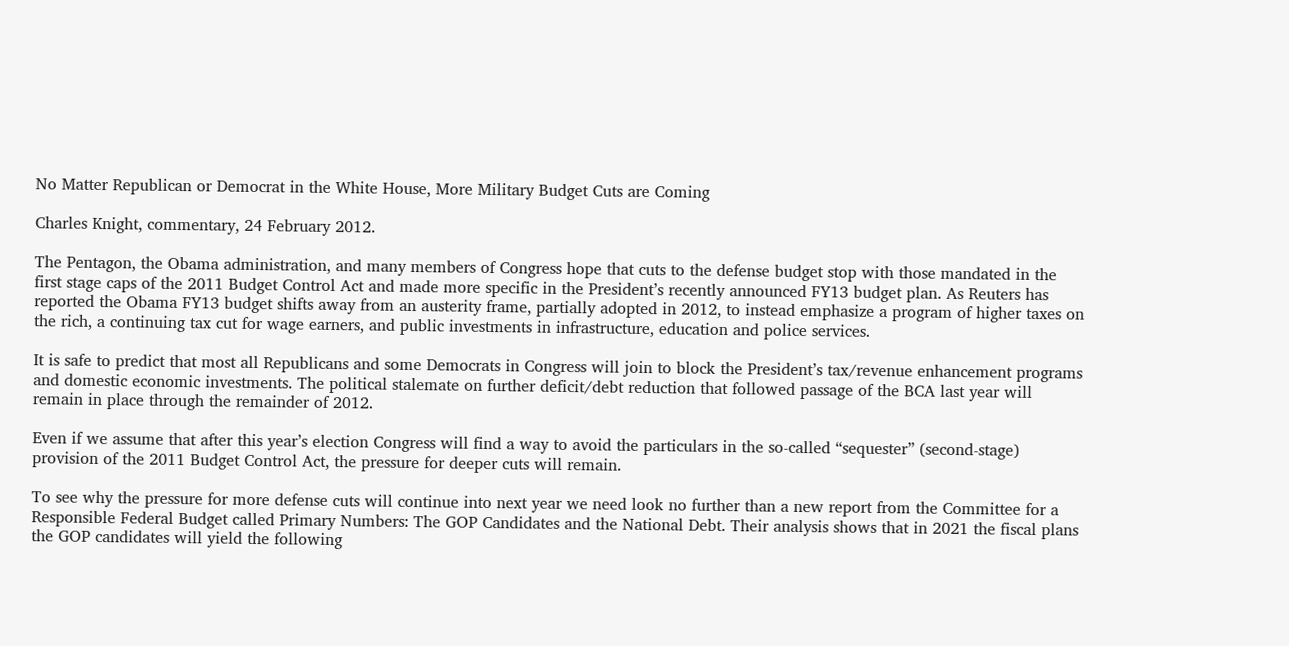No Matter Republican or Democrat in the White House, More Military Budget Cuts are Coming

Charles Knight, commentary, 24 February 2012.

The Pentagon, the Obama administration, and many members of Congress hope that cuts to the defense budget stop with those mandated in the first stage caps of the 2011 Budget Control Act and made more specific in the President’s recently announced FY13 budget plan. As Reuters has reported the Obama FY13 budget shifts away from an austerity frame, partially adopted in 2012, to instead emphasize a program of higher taxes on the rich, a continuing tax cut for wage earners, and public investments in infrastructure, education and police services.

It is safe to predict that most all Republicans and some Democrats in Congress will join to block the President’s tax/revenue enhancement programs and domestic economic investments. The political stalemate on further deficit/debt reduction that followed passage of the BCA last year will remain in place through the remainder of 2012.

Even if we assume that after this year’s election Congress will find a way to avoid the particulars in the so-called “sequester” (second-stage) provision of the 2011 Budget Control Act, the pressure for deeper cuts will remain.

To see why the pressure for more defense cuts will continue into next year we need look no further than a new report from the Committee for a Responsible Federal Budget called Primary Numbers: The GOP Candidates and the National Debt. Their analysis shows that in 2021 the fiscal plans the GOP candidates will yield the following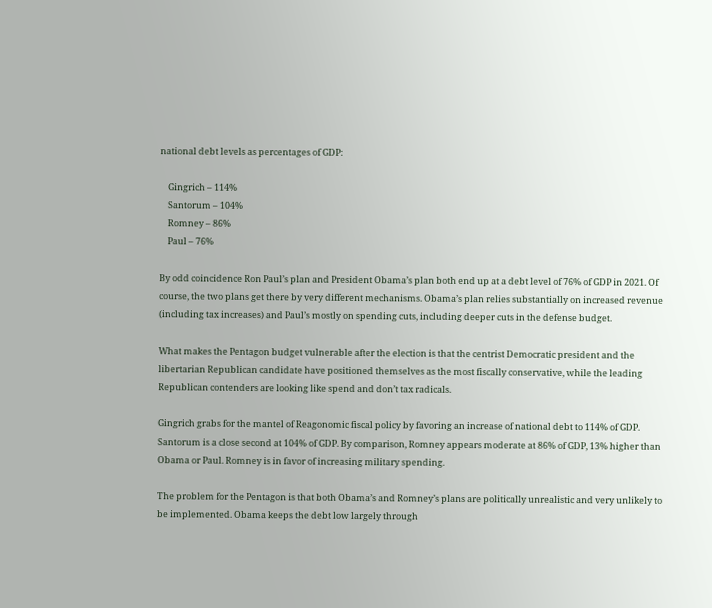national debt levels as percentages of GDP:

    Gingrich – 114%
    Santorum – 104%
    Romney – 86%
    Paul – 76%

By odd coincidence Ron Paul’s plan and President Obama’s plan both end up at a debt level of 76% of GDP in 2021. Of course, the two plans get there by very different mechanisms. Obama’s plan relies substantially on increased revenue (including tax increases) and Paul’s mostly on spending cuts, including deeper cuts in the defense budget.

What makes the Pentagon budget vulnerable after the election is that the centrist Democratic president and the libertarian Republican candidate have positioned themselves as the most fiscally conservative, while the leading Republican contenders are looking like spend and don’t tax radicals.

Gingrich grabs for the mantel of Reagonomic fiscal policy by favoring an increase of national debt to 114% of GDP. Santorum is a close second at 104% of GDP. By comparison, Romney appears moderate at 86% of GDP, 13% higher than Obama or Paul. Romney is in favor of increasing military spending.

The problem for the Pentagon is that both Obama’s and Romney’s plans are politically unrealistic and very unlikely to be implemented. Obama keeps the debt low largely through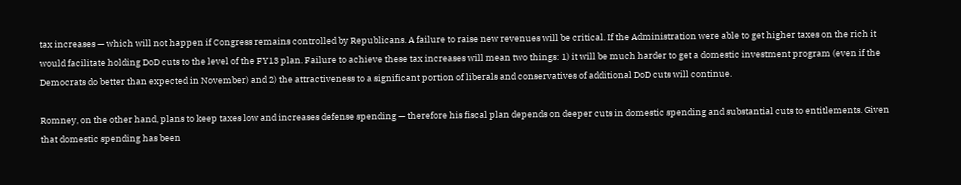tax increases — which will not happen if Congress remains controlled by Republicans. A failure to raise new revenues will be critical. If the Administration were able to get higher taxes on the rich it would facilitate holding DoD cuts to the level of the FY13 plan. Failure to achieve these tax increases will mean two things: 1) it will be much harder to get a domestic investment program (even if the Democrats do better than expected in November) and 2) the attractiveness to a significant portion of liberals and conservatives of additional DoD cuts will continue.

Romney, on the other hand, plans to keep taxes low and increases defense spending — therefore his fiscal plan depends on deeper cuts in domestic spending and substantial cuts to entitlements. Given that domestic spending has been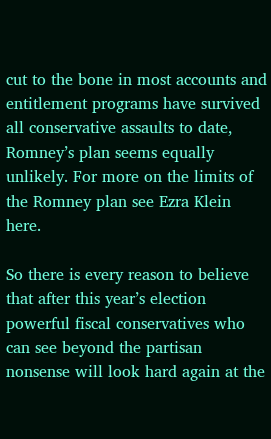cut to the bone in most accounts and entitlement programs have survived all conservative assaults to date, Romney’s plan seems equally unlikely. For more on the limits of the Romney plan see Ezra Klein here.

So there is every reason to believe that after this year’s election powerful fiscal conservatives who can see beyond the partisan nonsense will look hard again at the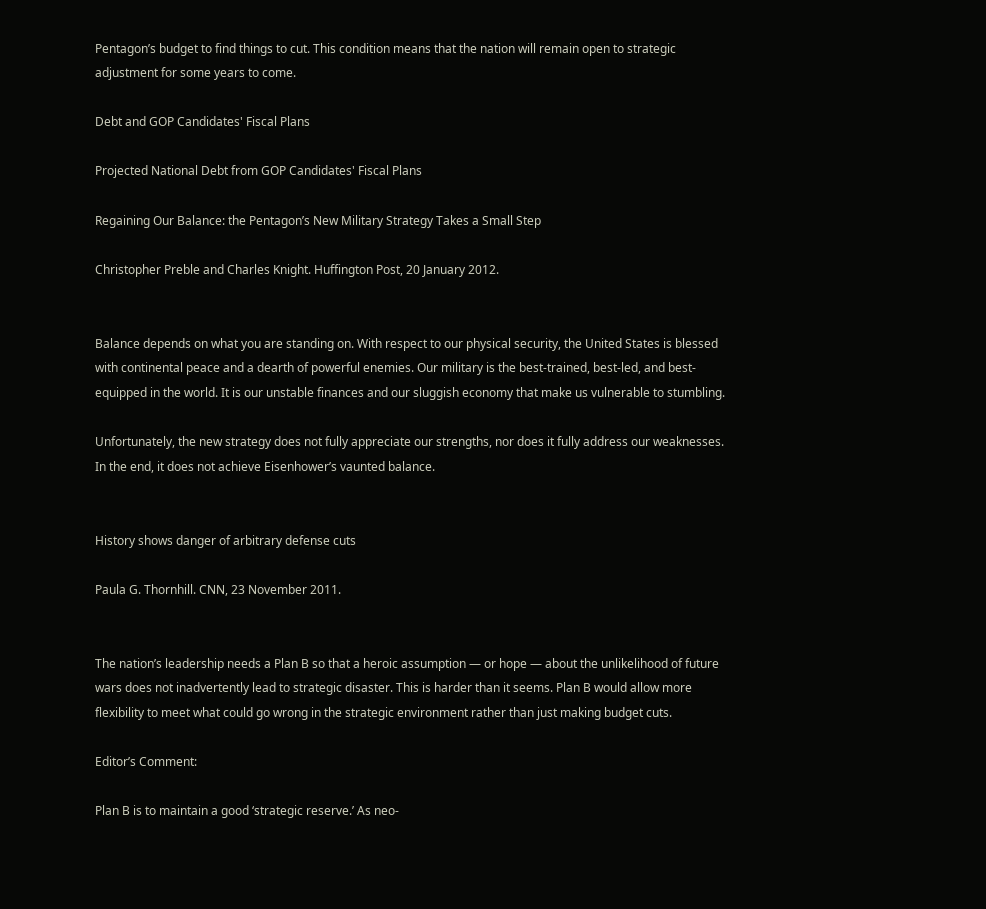Pentagon’s budget to find things to cut. This condition means that the nation will remain open to strategic adjustment for some years to come.

Debt and GOP Candidates' Fiscal Plans

Projected National Debt from GOP Candidates' Fiscal Plans

Regaining Our Balance: the Pentagon’s New Military Strategy Takes a Small Step

Christopher Preble and Charles Knight. Huffington Post, 20 January 2012.


Balance depends on what you are standing on. With respect to our physical security, the United States is blessed with continental peace and a dearth of powerful enemies. Our military is the best-trained, best-led, and best-equipped in the world. It is our unstable finances and our sluggish economy that make us vulnerable to stumbling.

Unfortunately, the new strategy does not fully appreciate our strengths, nor does it fully address our weaknesses. In the end, it does not achieve Eisenhower’s vaunted balance.


History shows danger of arbitrary defense cuts

Paula G. Thornhill. CNN, 23 November 2011.


The nation’s leadership needs a Plan B so that a heroic assumption — or hope — about the unlikelihood of future wars does not inadvertently lead to strategic disaster. This is harder than it seems. Plan B would allow more flexibility to meet what could go wrong in the strategic environment rather than just making budget cuts.

Editor’s Comment:

Plan B is to maintain a good ‘strategic reserve.’ As neo-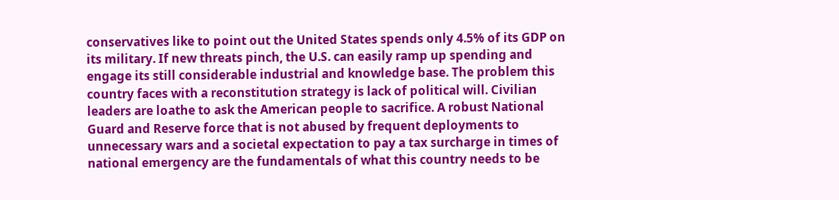conservatives like to point out the United States spends only 4.5% of its GDP on its military. If new threats pinch, the U.S. can easily ramp up spending and engage its still considerable industrial and knowledge base. The problem this country faces with a reconstitution strategy is lack of political will. Civilian leaders are loathe to ask the American people to sacrifice. A robust National Guard and Reserve force that is not abused by frequent deployments to unnecessary wars and a societal expectation to pay a tax surcharge in times of national emergency are the fundamentals of what this country needs to be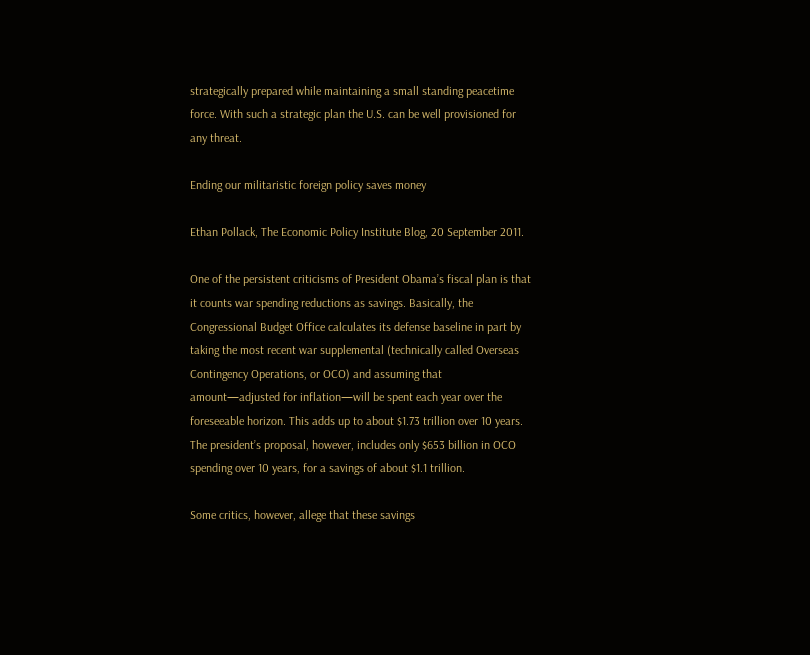strategically prepared while maintaining a small standing peacetime force. With such a strategic plan the U.S. can be well provisioned for any threat.

Ending our militaristic foreign policy saves money

Ethan Pollack, The Economic Policy Institute Blog, 20 September 2011.

One of the persistent criticisms of President Obama’s fiscal plan is that it counts war spending reductions as savings. Basically, the Congressional Budget Office calculates its defense baseline in part by taking the most recent war supplemental (technically called Overseas Contingency Operations, or OCO) and assuming that amount—adjusted for inflation—will be spent each year over the foreseeable horizon. This adds up to about $1.73 trillion over 10 years. The president’s proposal, however, includes only $653 billion in OCO spending over 10 years, for a savings of about $1.1 trillion.

Some critics, however, allege that these savings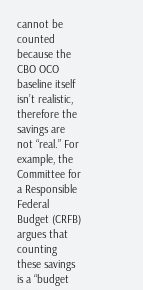cannot be counted because the CBO OCO baseline itself isn’t realistic, therefore the savings are not “real.” For example, the Committee for a Responsible Federal Budget (CRFB) argues that counting these savings is a “budget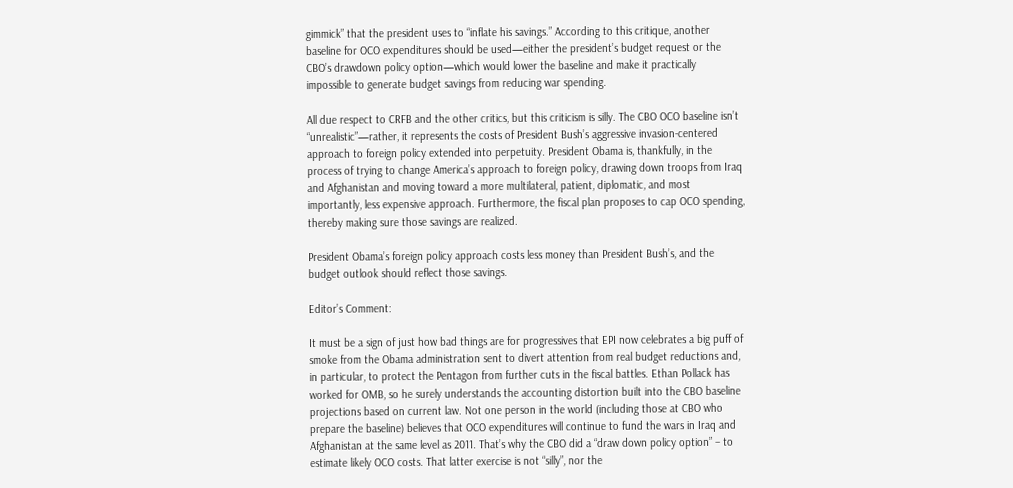gimmick” that the president uses to “inflate his savings.” According to this critique, another baseline for OCO expenditures should be used—either the president’s budget request or the CBO’s drawdown policy option—which would lower the baseline and make it practically impossible to generate budget savings from reducing war spending.

All due respect to CRFB and the other critics, but this criticism is silly. The CBO OCO baseline isn’t “unrealistic”—rather, it represents the costs of President Bush’s aggressive invasion-centered approach to foreign policy extended into perpetuity. President Obama is, thankfully, in the process of trying to change America’s approach to foreign policy, drawing down troops from Iraq and Afghanistan and moving toward a more multilateral, patient, diplomatic, and most importantly, less expensive approach. Furthermore, the fiscal plan proposes to cap OCO spending, thereby making sure those savings are realized.

President Obama’s foreign policy approach costs less money than President Bush’s, and the budget outlook should reflect those savings.

Editor’s Comment:

It must be a sign of just how bad things are for progressives that EPI now celebrates a big puff of smoke from the Obama administration sent to divert attention from real budget reductions and, in particular, to protect the Pentagon from further cuts in the fiscal battles. Ethan Pollack has worked for OMB, so he surely understands the accounting distortion built into the CBO baseline projections based on current law. Not one person in the world (including those at CBO who prepare the baseline) believes that OCO expenditures will continue to fund the wars in Iraq and Afghanistan at the same level as 2011. That’s why the CBO did a “draw down policy option” – to estimate likely OCO costs. That latter exercise is not “silly”, nor the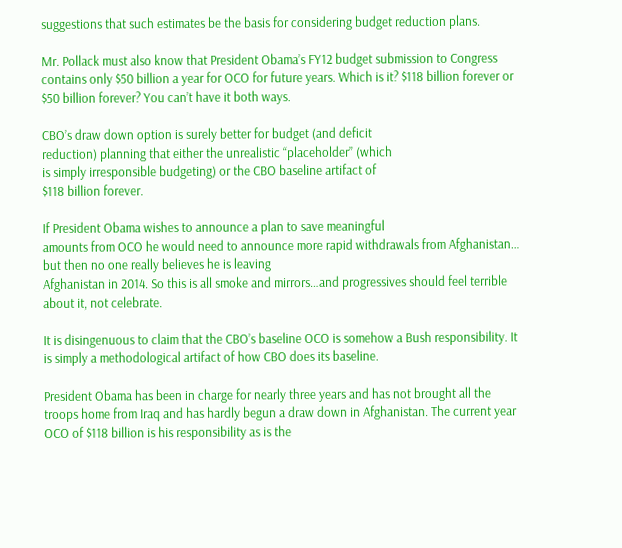suggestions that such estimates be the basis for considering budget reduction plans.

Mr. Pollack must also know that President Obama’s FY12 budget submission to Congress contains only $50 billion a year for OCO for future years. Which is it? $118 billion forever or $50 billion forever? You can’t have it both ways.

CBO’s draw down option is surely better for budget (and deficit
reduction) planning that either the unrealistic “placeholder” (which
is simply irresponsible budgeting) or the CBO baseline artifact of
$118 billion forever.

If President Obama wishes to announce a plan to save meaningful
amounts from OCO he would need to announce more rapid withdrawals from Afghanistan… but then no one really believes he is leaving
Afghanistan in 2014. So this is all smoke and mirrors…and progressives should feel terrible about it, not celebrate.

It is disingenuous to claim that the CBO’s baseline OCO is somehow a Bush responsibility. It is simply a methodological artifact of how CBO does its baseline.

President Obama has been in charge for nearly three years and has not brought all the troops home from Iraq and has hardly begun a draw down in Afghanistan. The current year OCO of $118 billion is his responsibility as is the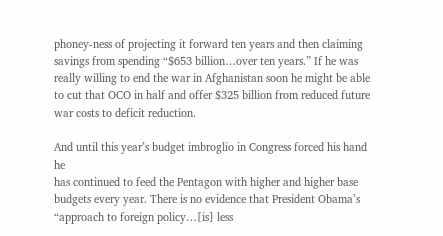phoney-ness of projecting it forward ten years and then claiming savings from spending “$653 billion…over ten years.” If he was really willing to end the war in Afghanistan soon he might be able to cut that OCO in half and offer $325 billion from reduced future war costs to deficit reduction.

And until this year’s budget imbroglio in Congress forced his hand he
has continued to feed the Pentagon with higher and higher base budgets every year. There is no evidence that President Obama’s “approach to foreign policy…[is] less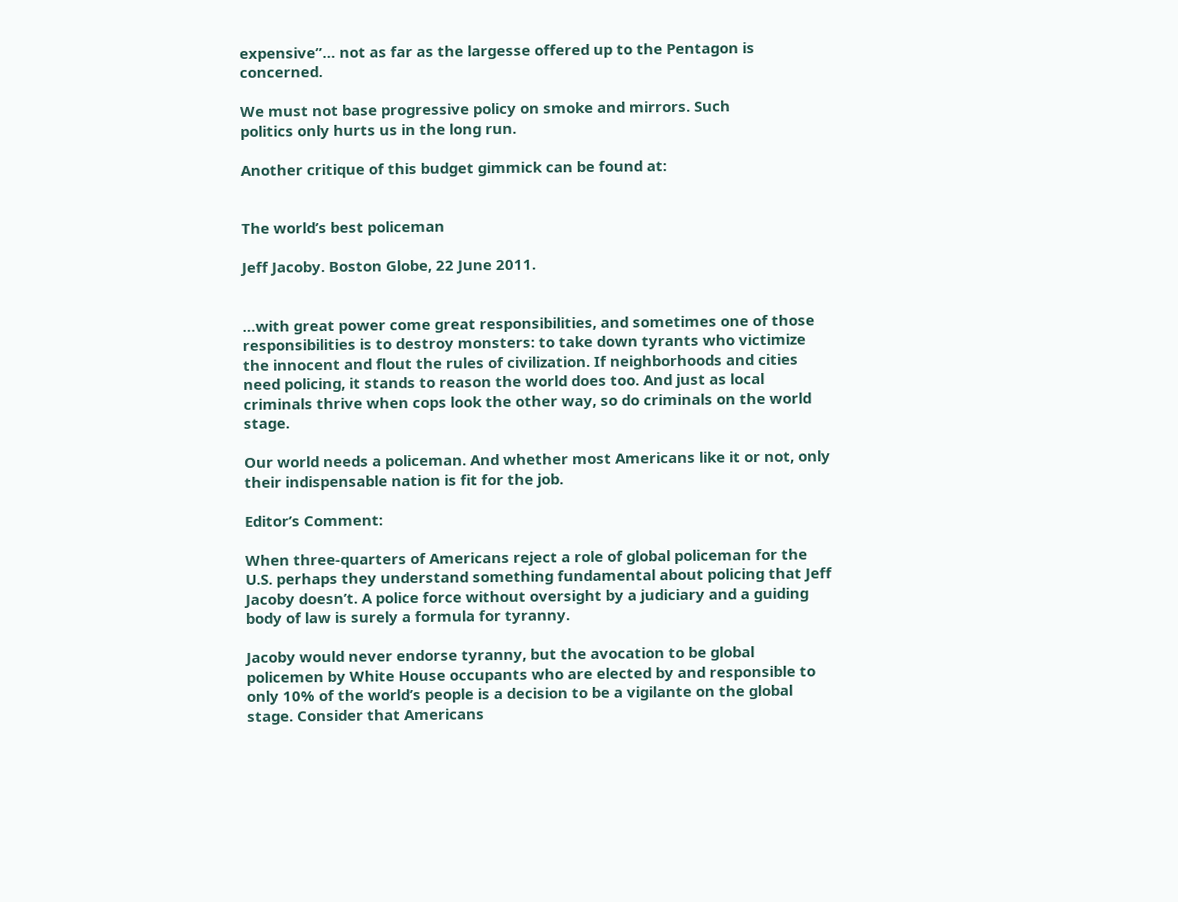expensive”… not as far as the largesse offered up to the Pentagon is concerned.

We must not base progressive policy on smoke and mirrors. Such
politics only hurts us in the long run.

Another critique of this budget gimmick can be found at:


The world’s best policeman

Jeff Jacoby. Boston Globe, 22 June 2011.


…with great power come great responsibilities, and sometimes one of those responsibilities is to destroy monsters: to take down tyrants who victimize the innocent and flout the rules of civilization. If neighborhoods and cities need policing, it stands to reason the world does too. And just as local criminals thrive when cops look the other way, so do criminals on the world stage.

Our world needs a policeman. And whether most Americans like it or not, only their indispensable nation is fit for the job.

Editor’s Comment:

When three-quarters of Americans reject a role of global policeman for the U.S. perhaps they understand something fundamental about policing that Jeff Jacoby doesn’t. A police force without oversight by a judiciary and a guiding body of law is surely a formula for tyranny.

Jacoby would never endorse tyranny, but the avocation to be global policemen by White House occupants who are elected by and responsible to only 10% of the world’s people is a decision to be a vigilante on the global stage. Consider that Americans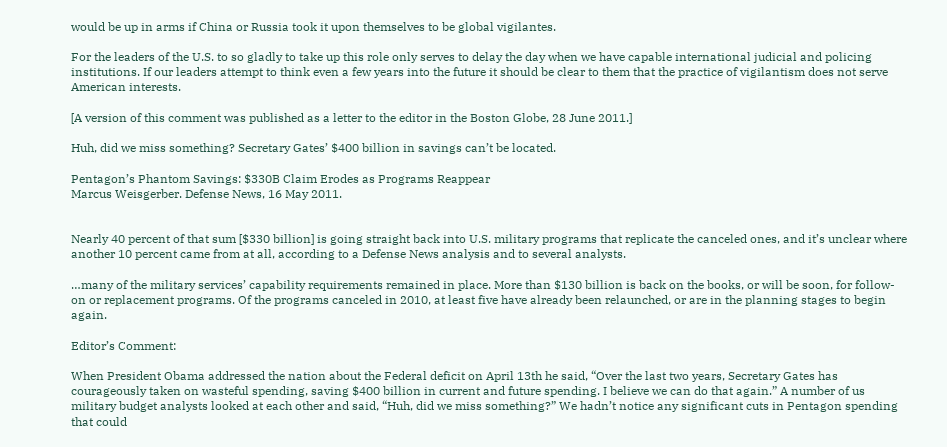would be up in arms if China or Russia took it upon themselves to be global vigilantes.

For the leaders of the U.S. to so gladly to take up this role only serves to delay the day when we have capable international judicial and policing institutions. If our leaders attempt to think even a few years into the future it should be clear to them that the practice of vigilantism does not serve American interests.

[A version of this comment was published as a letter to the editor in the Boston Globe, 28 June 2011.]

Huh, did we miss something? Secretary Gates’ $400 billion in savings can’t be located.

Pentagon’s Phantom Savings: $330B Claim Erodes as Programs Reappear
Marcus Weisgerber. Defense News, 16 May 2011.


Nearly 40 percent of that sum [$330 billion] is going straight back into U.S. military programs that replicate the canceled ones, and it’s unclear where another 10 percent came from at all, according to a Defense News analysis and to several analysts.

…many of the military services’ capability requirements remained in place. More than $130 billion is back on the books, or will be soon, for follow-on or replacement programs. Of the programs canceled in 2010, at least five have already been relaunched, or are in the planning stages to begin again.

Editor’s Comment:

When President Obama addressed the nation about the Federal deficit on April 13th he said, “Over the last two years, Secretary Gates has courageously taken on wasteful spending, saving $400 billion in current and future spending. I believe we can do that again.” A number of us military budget analysts looked at each other and said, “Huh, did we miss something?” We hadn’t notice any significant cuts in Pentagon spending that could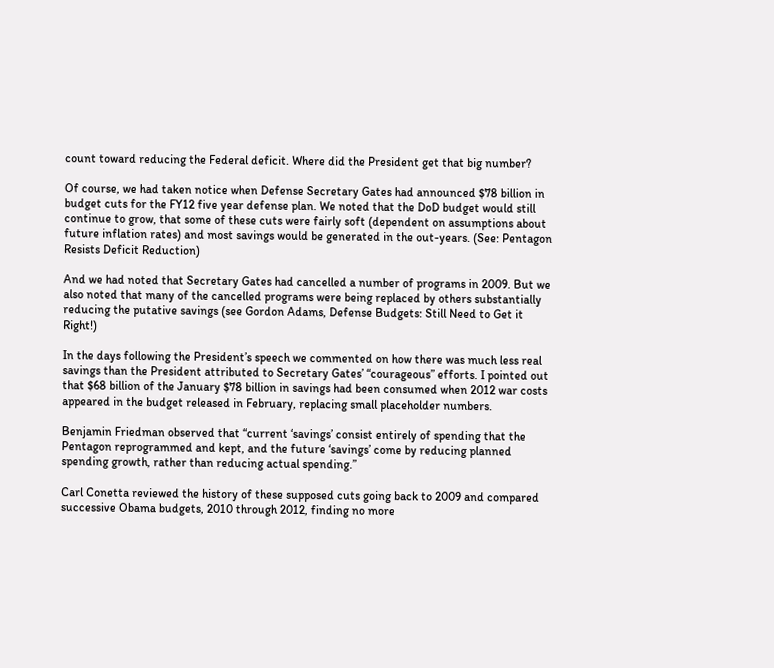count toward reducing the Federal deficit. Where did the President get that big number?

Of course, we had taken notice when Defense Secretary Gates had announced $78 billion in budget cuts for the FY12 five year defense plan. We noted that the DoD budget would still continue to grow, that some of these cuts were fairly soft (dependent on assumptions about future inflation rates) and most savings would be generated in the out-years. (See: Pentagon Resists Deficit Reduction)

And we had noted that Secretary Gates had cancelled a number of programs in 2009. But we also noted that many of the cancelled programs were being replaced by others substantially reducing the putative savings (see Gordon Adams, Defense Budgets: Still Need to Get it Right!)

In the days following the President’s speech we commented on how there was much less real savings than the President attributed to Secretary Gates’ “courageous” efforts. I pointed out that $68 billion of the January $78 billion in savings had been consumed when 2012 war costs appeared in the budget released in February, replacing small placeholder numbers.

Benjamin Friedman observed that “current ‘savings’ consist entirely of spending that the Pentagon reprogrammed and kept, and the future ‘savings’ come by reducing planned spending growth, rather than reducing actual spending.”

Carl Conetta reviewed the history of these supposed cuts going back to 2009 and compared successive Obama budgets, 2010 through 2012, finding no more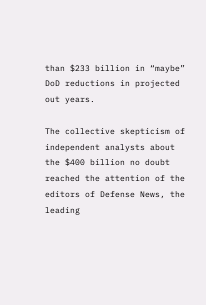than $233 billion in “maybe” DoD reductions in projected out years.

The collective skepticism of independent analysts about the $400 billion no doubt reached the attention of the editors of Defense News, the leading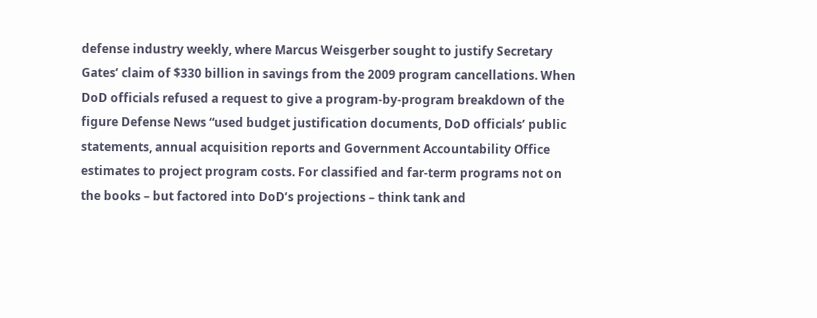defense industry weekly, where Marcus Weisgerber sought to justify Secretary Gates’ claim of $330 billion in savings from the 2009 program cancellations. When DoD officials refused a request to give a program-by-program breakdown of the figure Defense News “used budget justification documents, DoD officials’ public statements, annual acquisition reports and Government Accountability Office estimates to project program costs. For classified and far-term programs not on the books – but factored into DoD’s projections – think tank and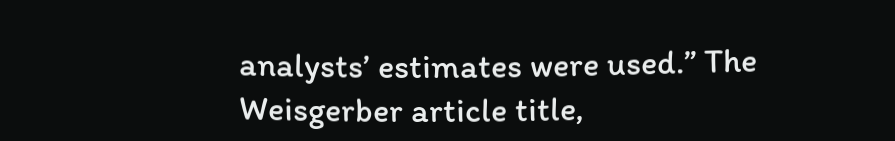analysts’ estimates were used.” The Weisgerber article title,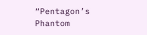“Pentagon’s Phantom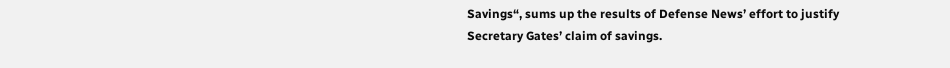Savings“, sums up the results of Defense News’ effort to justify Secretary Gates’ claim of savings.